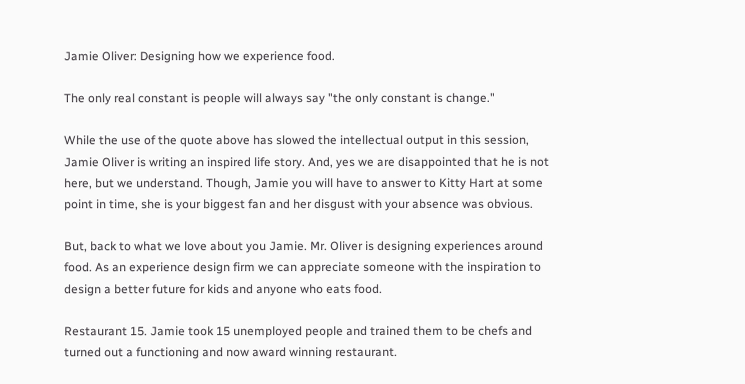Jamie Oliver: Designing how we experience food.

The only real constant is people will always say "the only constant is change."

While the use of the quote above has slowed the intellectual output in this session, Jamie Oliver is writing an inspired life story. And, yes we are disappointed that he is not here, but we understand. Though, Jamie you will have to answer to Kitty Hart at some point in time, she is your biggest fan and her disgust with your absence was obvious.

But, back to what we love about you Jamie. Mr. Oliver is designing experiences around food. As an experience design firm we can appreciate someone with the inspiration to design a better future for kids and anyone who eats food.

Restaurant 15. Jamie took 15 unemployed people and trained them to be chefs and turned out a functioning and now award winning restaurant.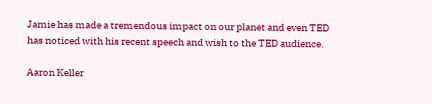Jamie has made a tremendous impact on our planet and even TED has noticed with his recent speech and wish to the TED audience.

Aaron Keller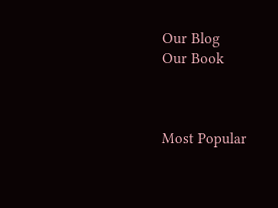Our Blog
Our Book



Most Popular